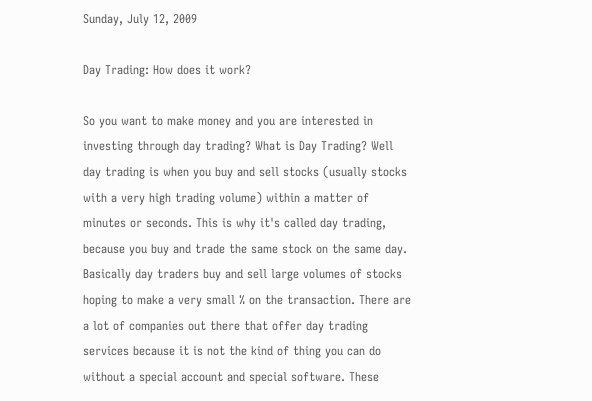Sunday, July 12, 2009

Day Trading: How does it work?

So you want to make money and you are interested in investing through day trading? What is Day Trading? Well day trading is when you buy and sell stocks (usually stocks with a very high trading volume) within a matter of minutes or seconds. This is why it's called day trading, because you buy and trade the same stock on the same day. Basically day traders buy and sell large volumes of stocks hoping to make a very small % on the transaction. There are a lot of companies out there that offer day trading services because it is not the kind of thing you can do without a special account and special software. These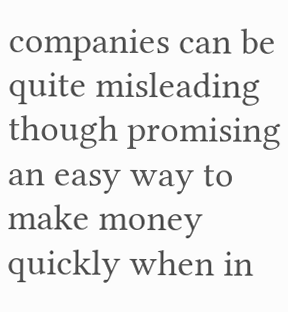companies can be quite misleading though promising an easy way to make money quickly when in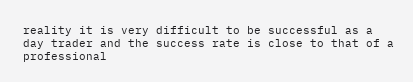reality it is very difficult to be successful as a day trader and the success rate is close to that of a professional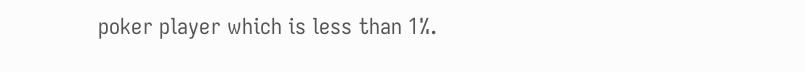poker player which is less than 1%.